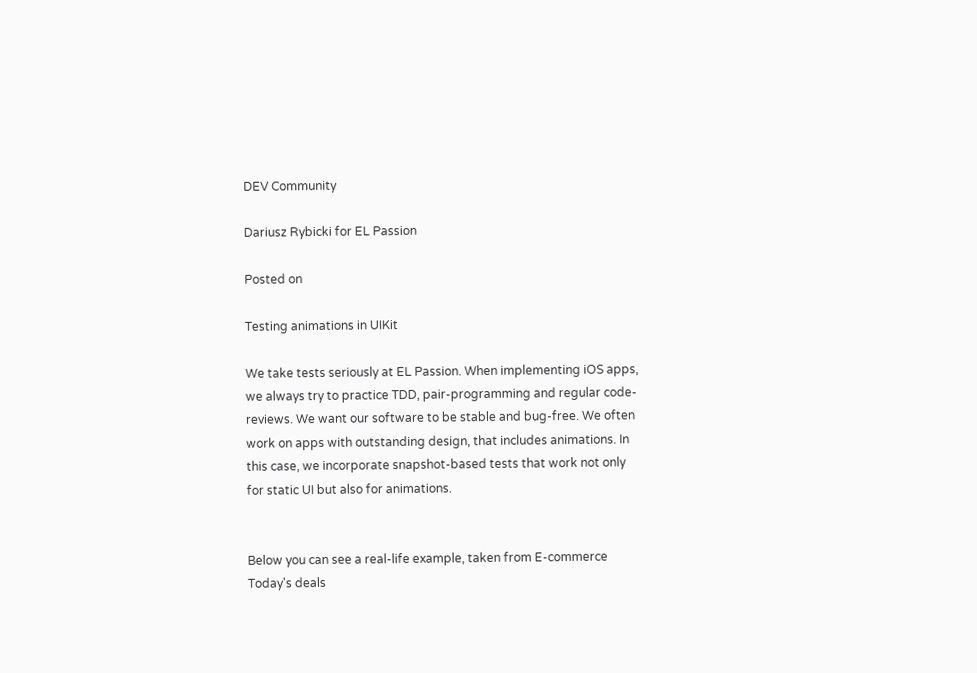DEV Community

Dariusz Rybicki for EL Passion

Posted on

Testing animations in UIKit

We take tests seriously at EL Passion. When implementing iOS apps, we always try to practice TDD, pair-programming and regular code-reviews. We want our software to be stable and bug-free. We often work on apps with outstanding design, that includes animations. In this case, we incorporate snapshot-based tests that work not only for static UI but also for animations.


Below you can see a real-life example, taken from E-commerce Today's deals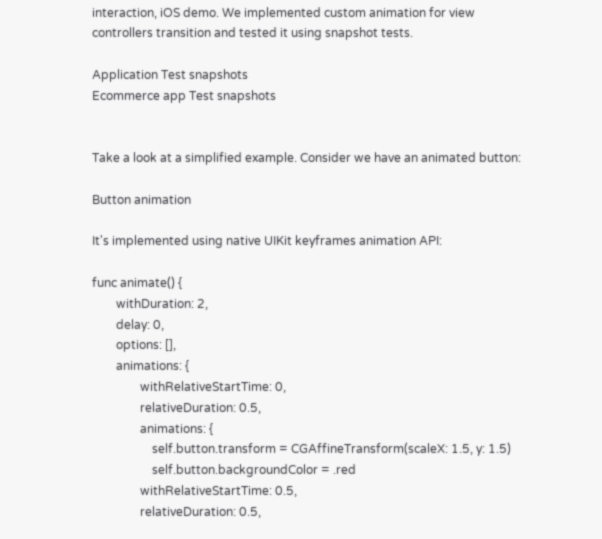interaction, iOS demo. We implemented custom animation for view controllers transition and tested it using snapshot tests.

Application Test snapshots
Ecommerce app Test snapshots


Take a look at a simplified example. Consider we have an animated button:

Button animation

It's implemented using native UIKit keyframes animation API:

func animate() {
        withDuration: 2,
        delay: 0,
        options: [],
        animations: {
                withRelativeStartTime: 0,
                relativeDuration: 0.5,
                animations: {
                    self.button.transform = CGAffineTransform(scaleX: 1.5, y: 1.5)
                    self.button.backgroundColor = .red
                withRelativeStartTime: 0.5,
                relativeDuration: 0.5,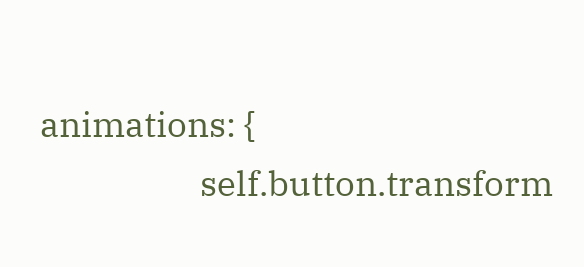animations: {
                    self.button.transform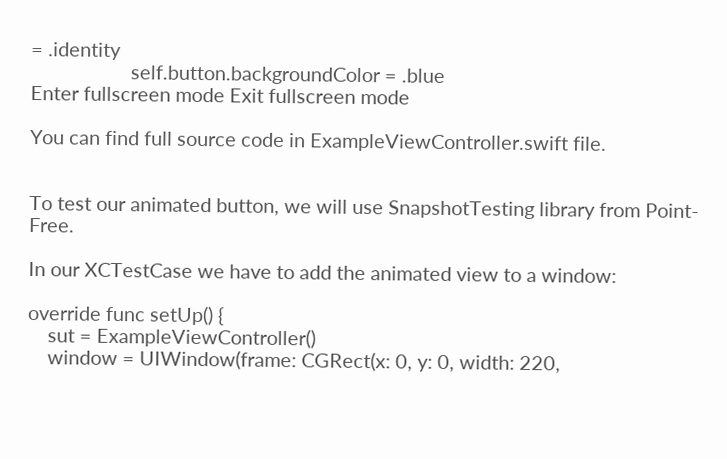= .identity
                    self.button.backgroundColor = .blue
Enter fullscreen mode Exit fullscreen mode

You can find full source code in ExampleViewController.swift file.


To test our animated button, we will use SnapshotTesting library from Point-Free.

In our XCTestCase we have to add the animated view to a window:

override func setUp() {
    sut = ExampleViewController()
    window = UIWindow(frame: CGRect(x: 0, y: 0, width: 220,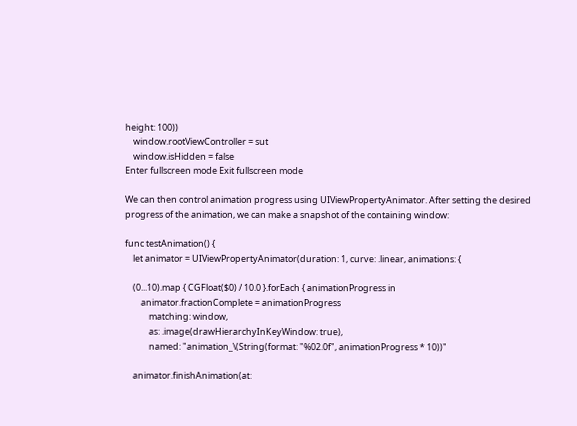height: 100))
    window.rootViewController = sut
    window.isHidden = false
Enter fullscreen mode Exit fullscreen mode

We can then control animation progress using UIViewPropertyAnimator. After setting the desired progress of the animation, we can make a snapshot of the containing window:

func testAnimation() {
    let animator = UIViewPropertyAnimator(duration: 1, curve: .linear, animations: {

    (0...10).map { CGFloat($0) / 10.0 }.forEach { animationProgress in
        animator.fractionComplete = animationProgress
            matching: window,
            as: .image(drawHierarchyInKeyWindow: true),
            named: "animation_\(String(format: "%02.0f", animationProgress * 10))"

    animator.finishAnimation(at: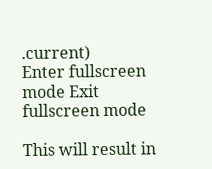.current)
Enter fullscreen mode Exit fullscreen mode

This will result in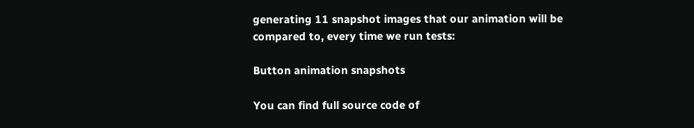generating 11 snapshot images that our animation will be compared to, every time we run tests:

Button animation snapshots

You can find full source code of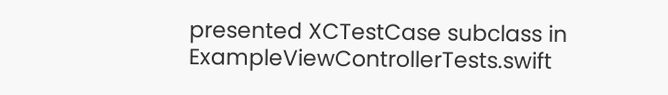presented XCTestCase subclass in ExampleViewControllerTests.swift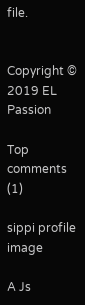file.


Copyright © 2019 EL Passion

Top comments (1)

sippi profile image

A Js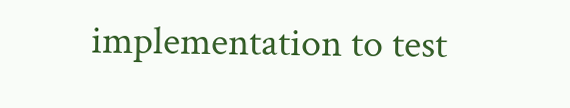implementation to test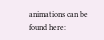animations can be found here: